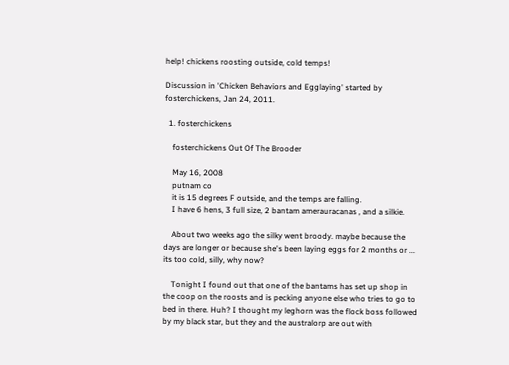help! chickens roosting outside, cold temps!

Discussion in 'Chicken Behaviors and Egglaying' started by fosterchickens, Jan 24, 2011.

  1. fosterchickens

    fosterchickens Out Of The Brooder

    May 16, 2008
    putnam co
    it is 15 degrees F outside, and the temps are falling.
    I have 6 hens, 3 full size, 2 bantam amerauracanas , and a silkie.

    About two weeks ago the silky went broody. maybe because the days are longer or because she's been laying eggs for 2 months or ... its too cold, silly, why now?

    Tonight I found out that one of the bantams has set up shop in the coop on the roosts and is pecking anyone else who tries to go to bed in there. Huh? I thought my leghorn was the flock boss followed by my black star, but they and the australorp are out with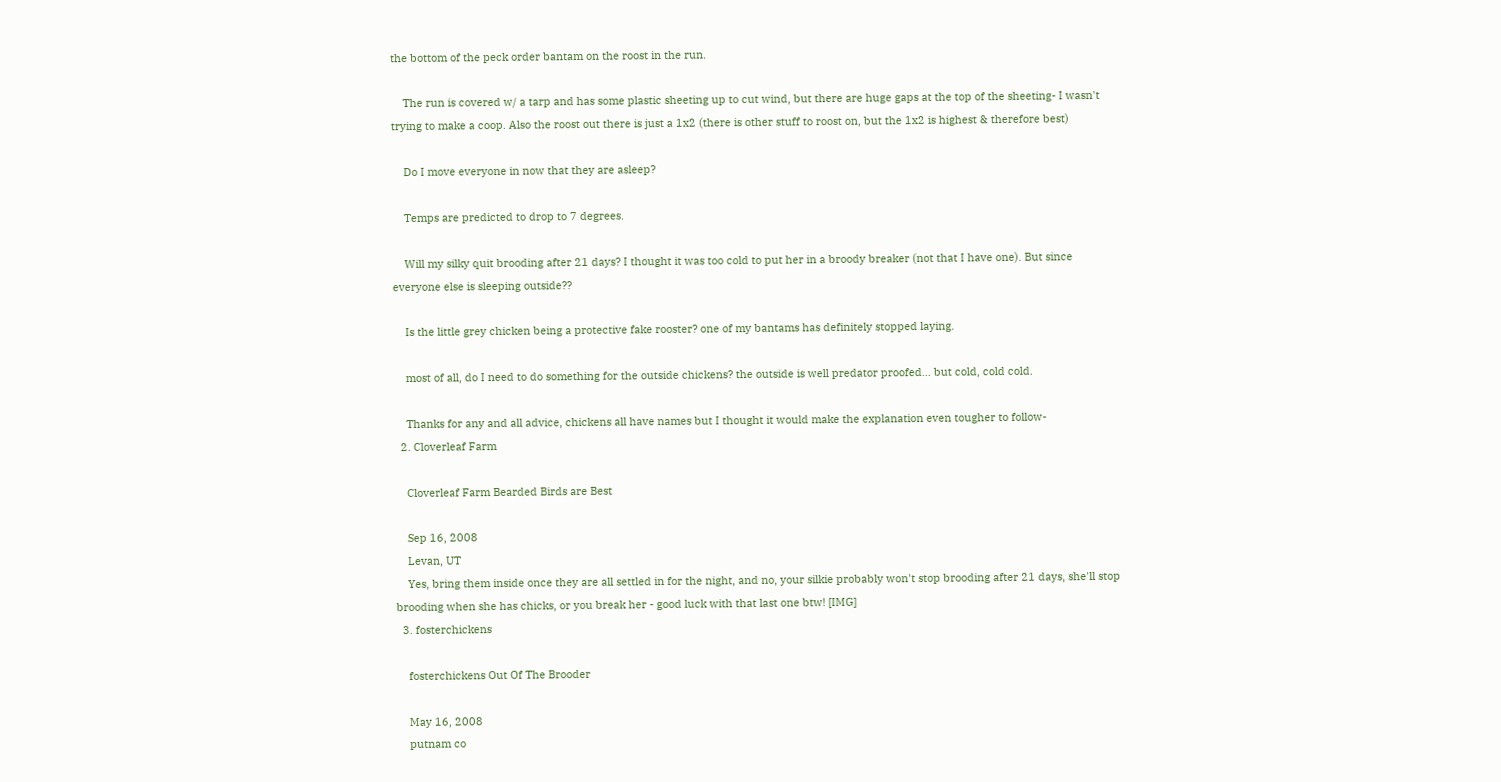the bottom of the peck order bantam on the roost in the run.

    The run is covered w/ a tarp and has some plastic sheeting up to cut wind, but there are huge gaps at the top of the sheeting- I wasn't trying to make a coop. Also the roost out there is just a 1x2 (there is other stuff to roost on, but the 1x2 is highest & therefore best)

    Do I move everyone in now that they are asleep?

    Temps are predicted to drop to 7 degrees.

    Will my silky quit brooding after 21 days? I thought it was too cold to put her in a broody breaker (not that I have one). But since everyone else is sleeping outside??

    Is the little grey chicken being a protective fake rooster? one of my bantams has definitely stopped laying.

    most of all, do I need to do something for the outside chickens? the outside is well predator proofed... but cold, cold cold.

    Thanks for any and all advice, chickens all have names but I thought it would make the explanation even tougher to follow-
  2. Cloverleaf Farm

    Cloverleaf Farm Bearded Birds are Best

    Sep 16, 2008
    Levan, UT
    Yes, bring them inside once they are all settled in for the night, and no, your silkie probably won't stop brooding after 21 days, she'll stop brooding when she has chicks, or you break her - good luck with that last one btw! [IMG]
  3. fosterchickens

    fosterchickens Out Of The Brooder

    May 16, 2008
    putnam co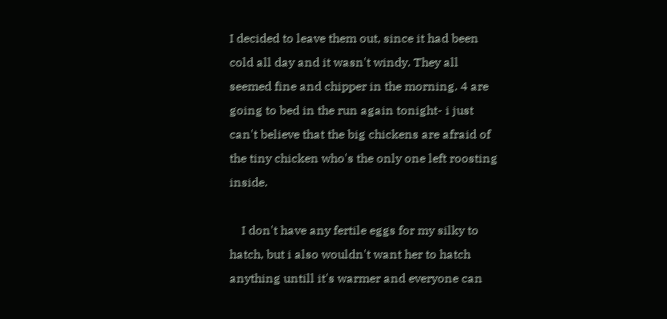I decided to leave them out, since it had been cold all day and it wasn't windy. They all seemed fine and chipper in the morning. 4 are going to bed in the run again tonight- i just can't believe that the big chickens are afraid of the tiny chicken who's the only one left roosting inside.

    I don't have any fertile eggs for my silky to hatch, but i also wouldn't want her to hatch anything untill it's warmer and everyone can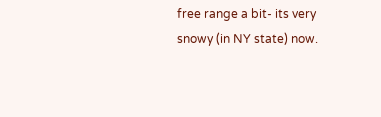free range a bit- its very snowy (in NY state) now.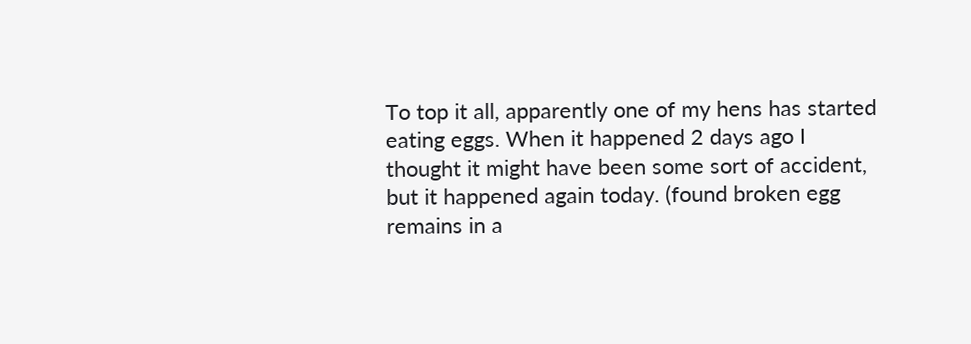To top it all, apparently one of my hens has started eating eggs. When it happened 2 days ago I thought it might have been some sort of accident, but it happened again today. (found broken egg remains in a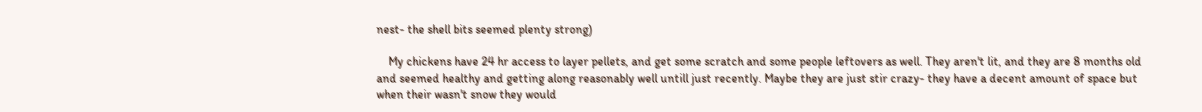nest- the shell bits seemed plenty strong)

    My chickens have 24 hr access to layer pellets, and get some scratch and some people leftovers as well. They aren't lit, and they are 8 months old and seemed healthy and getting along reasonably well untill just recently. Maybe they are just stir crazy- they have a decent amount of space but when their wasn't snow they would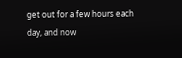get out for a few hours each day, and now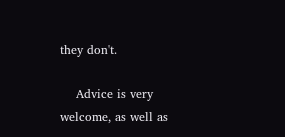they don't.

    Advice is very welcome, as well as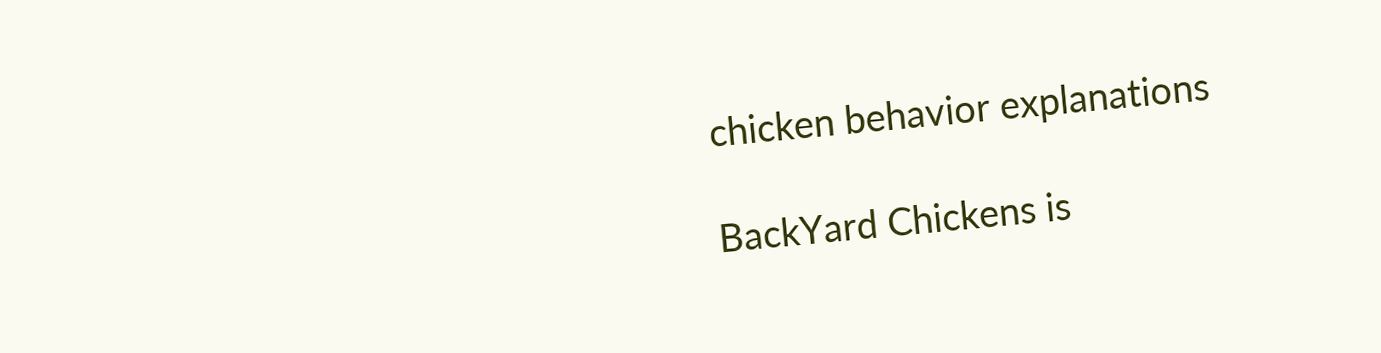chicken behavior explanations

BackYard Chickens is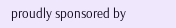proudly sponsored by